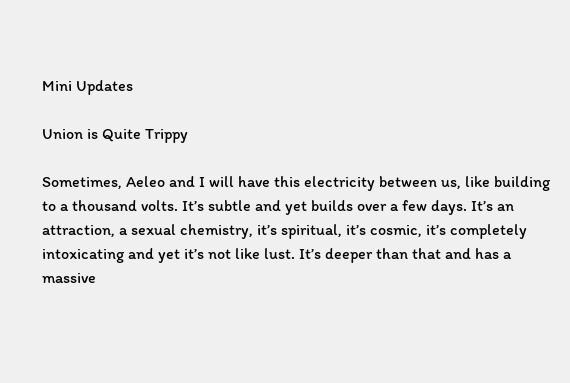Mini Updates

Union is Quite Trippy

Sometimes, Aeleo and I will have this electricity between us, like building to a thousand volts. It’s subtle and yet builds over a few days. It’s an attraction, a sexual chemistry, it’s spiritual, it’s cosmic, it’s completely intoxicating and yet it’s not like lust. It’s deeper than that and has a massive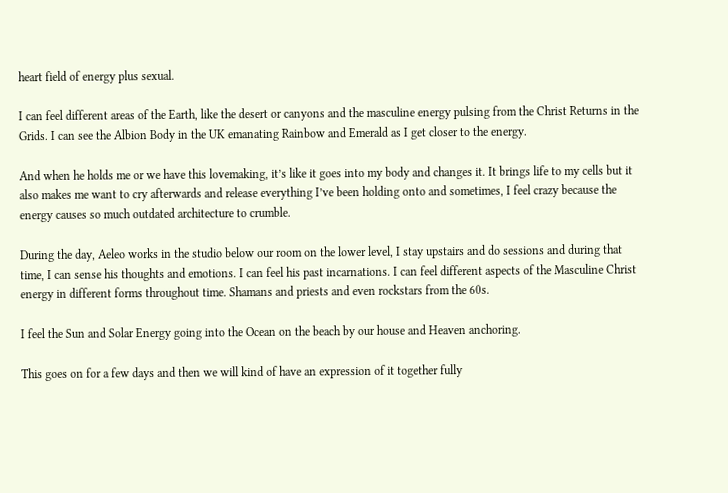heart field of energy plus sexual.

I can feel different areas of the Earth, like the desert or canyons and the masculine energy pulsing from the Christ Returns in the Grids. I can see the Albion Body in the UK emanating Rainbow and Emerald as I get closer to the energy.

And when he holds me or we have this lovemaking, it’s like it goes into my body and changes it. It brings life to my cells but it also makes me want to cry afterwards and release everything I’ve been holding onto and sometimes, I feel crazy because the energy causes so much outdated architecture to crumble.

During the day, Aeleo works in the studio below our room on the lower level, I stay upstairs and do sessions and during that time, I can sense his thoughts and emotions. I can feel his past incarnations. I can feel different aspects of the Masculine Christ energy in different forms throughout time. Shamans and priests and even rockstars from the 60s.

I feel the Sun and Solar Energy going into the Ocean on the beach by our house and Heaven anchoring.

This goes on for a few days and then we will kind of have an expression of it together fully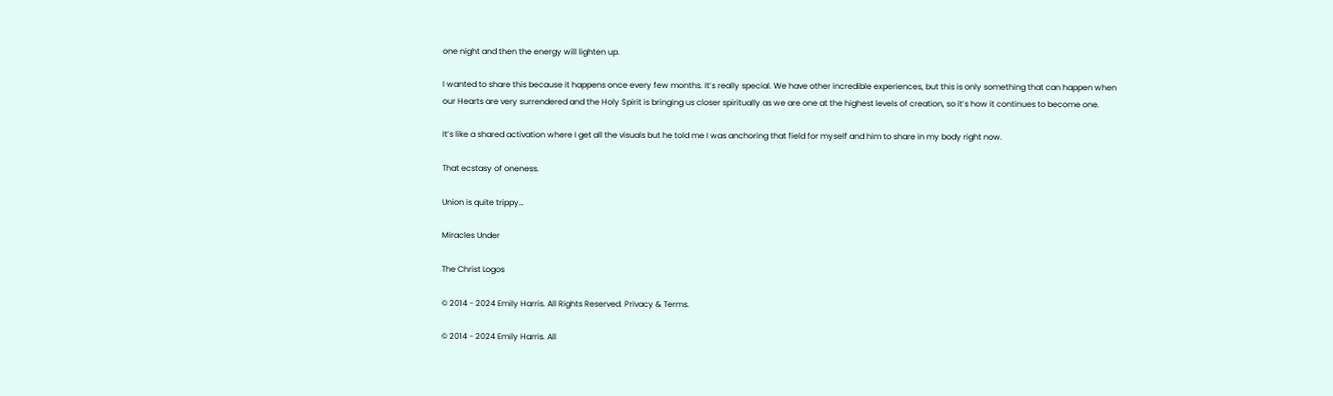one night and then the energy will lighten up.

I wanted to share this because it happens once every few months. It’s really special. We have other incredible experiences, but this is only something that can happen when our Hearts are very surrendered and the Holy Spirit is bringing us closer spiritually as we are one at the highest levels of creation, so it’s how it continues to become one.

It’s like a shared activation where I get all the visuals but he told me I was anchoring that field for myself and him to share in my body right now.

That ecstasy of oneness.

Union is quite trippy…

Miracles Under

The Christ Logos

© 2014 - 2024 Emily Harris. All Rights Reserved. Privacy & Terms.

© 2014 - 2024 Emily Harris. All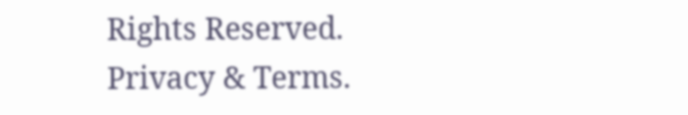Rights Reserved. Privacy & Terms.